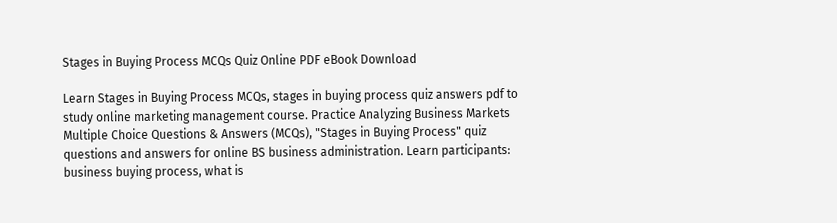Stages in Buying Process MCQs Quiz Online PDF eBook Download

Learn Stages in Buying Process MCQs, stages in buying process quiz answers pdf to study online marketing management course. Practice Analyzing Business Markets Multiple Choice Questions & Answers (MCQs), "Stages in Buying Process" quiz questions and answers for online BS business administration. Learn participants: business buying process, what is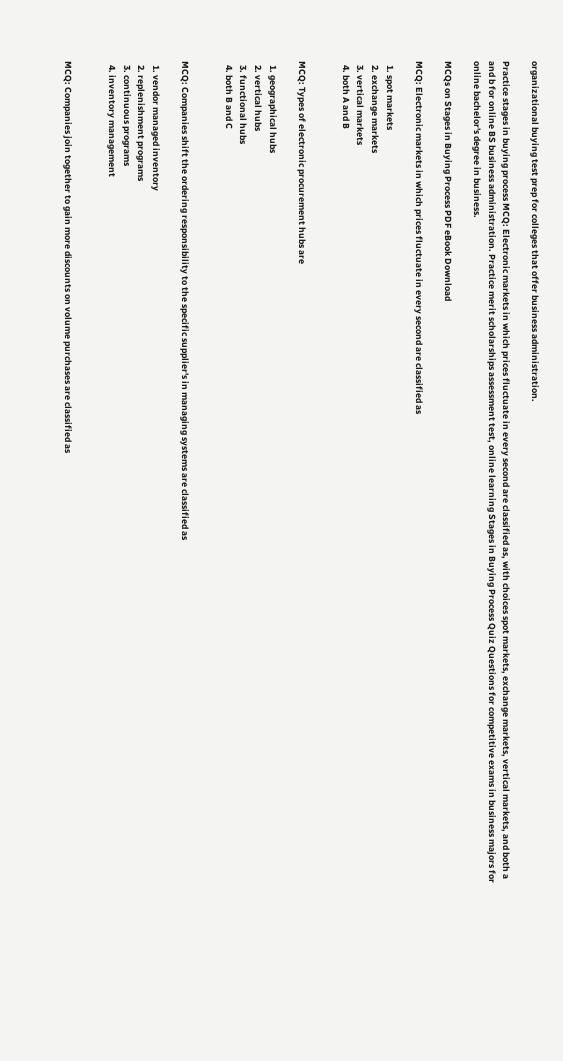organizational buying test prep for colleges that offer business administration.

Practice stages in buying process MCQ: Electronic markets in which prices fluctuate in every second are classified as, with choices spot markets, exchange markets, vertical markets, and both a and b for online BS business administration. Practice merit scholarships assessment test, online learning Stages in Buying Process Quiz Questions for competitive exams in business majors for online bachelor's degree in business.

MCQs on Stages in Buying Process PDF eBook Download

MCQ: Electronic markets in which prices fluctuate in every second are classified as

  1. spot markets
  2. exchange markets
  3. vertical markets
  4. both A and B


MCQ: Types of electronic procurement hubs are

  1. geographical hubs
  2. vertical hubs
  3. functional hubs
  4. both B and C


MCQ: Companies shift the ordering responsibility to the specific supplier's in managing systems are classified as

  1. vendor managed inventory
  2. replenishment programs
  3. continuous programs
  4. inventory management


MCQ: Companies join together to gain more discounts on volume purchases are classified as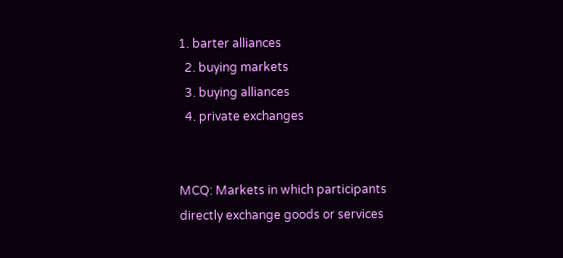1. barter alliances
  2. buying markets
  3. buying alliances
  4. private exchanges


MCQ: Markets in which participants directly exchange goods or services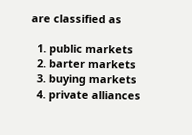are classified as

  1. public markets
  2. barter markets
  3. buying markets
  4. private alliances